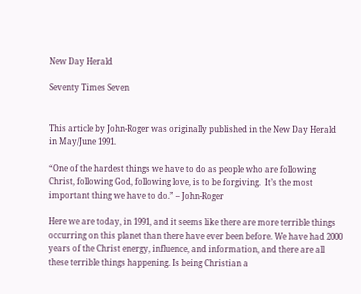New Day Herald

Seventy Times Seven


This article by John-Roger was originally published in the New Day Herald in May/June 1991.

“One of the hardest things we have to do as people who are following Christ, following God, following love, is to be forgiving.  It’s the most important thing we have to do.” – John-Roger

Here we are today, in 1991, and it seems like there are more terrible things occurring on this planet than there have ever been before. We have had 2000 years of the Christ energy, influence, and information, and there are all these terrible things happening. Is being Christian a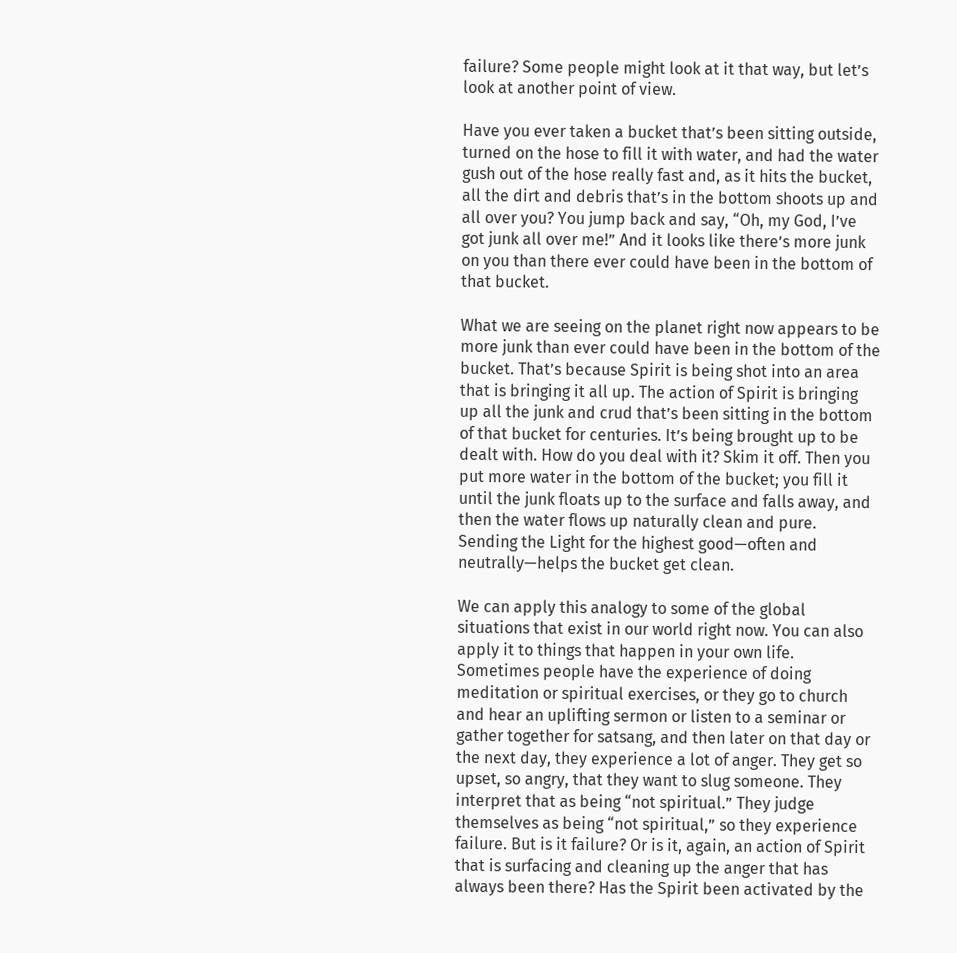failure? Some people might look at it that way, but let’s look at another point of view.

Have you ever taken a bucket that’s been sitting outside, turned on the hose to fill it with water, and had the water gush out of the hose really fast and, as it hits the bucket, all the dirt and debris that’s in the bottom shoots up and all over you? You jump back and say, “Oh, my God, I’ve got junk all over me!” And it looks like there’s more junk on you than there ever could have been in the bottom of that bucket.

What we are seeing on the planet right now appears to be more junk than ever could have been in the bottom of the bucket. That’s because Spirit is being shot into an area that is bringing it all up. The action of Spirit is bringing up all the junk and crud that’s been sitting in the bottom of that bucket for centuries. It’s being brought up to be dealt with. How do you deal with it? Skim it off. Then you put more water in the bottom of the bucket; you fill it until the junk floats up to the surface and falls away, and then the water flows up naturally clean and pure. Sending the Light for the highest good—often and neutrally—helps the bucket get clean.

We can apply this analogy to some of the global situations that exist in our world right now. You can also apply it to things that happen in your own life. Sometimes people have the experience of doing meditation or spiritual exercises, or they go to church and hear an uplifting sermon or listen to a seminar or gather together for satsang, and then later on that day or the next day, they experience a lot of anger. They get so upset, so angry, that they want to slug someone. They interpret that as being “not spiritual.” They judge themselves as being “not spiritual,” so they experience failure. But is it failure? Or is it, again, an action of Spirit that is surfacing and cleaning up the anger that has always been there? Has the Spirit been activated by the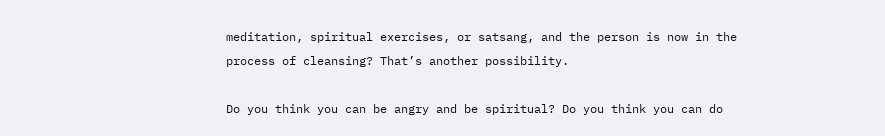meditation, spiritual exercises, or satsang, and the person is now in the process of cleansing? That’s another possibility.

Do you think you can be angry and be spiritual? Do you think you can do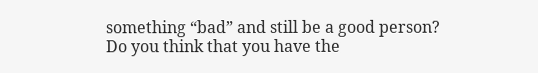something “bad” and still be a good person? Do you think that you have the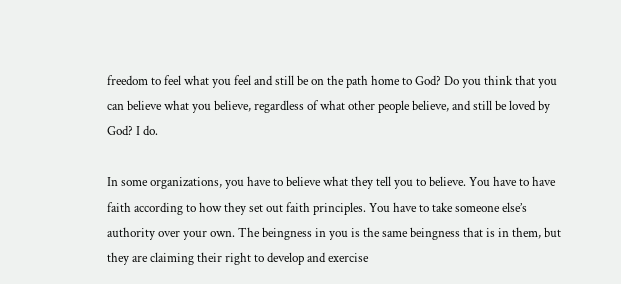freedom to feel what you feel and still be on the path home to God? Do you think that you can believe what you believe, regardless of what other people believe, and still be loved by God? I do.

In some organizations, you have to believe what they tell you to believe. You have to have faith according to how they set out faith principles. You have to take someone else’s authority over your own. The beingness in you is the same beingness that is in them, but they are claiming their right to develop and exercise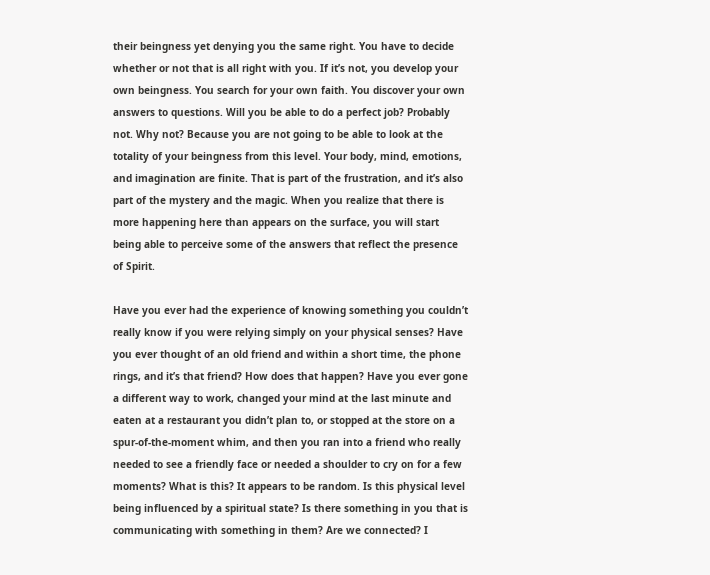their beingness yet denying you the same right. You have to decide whether or not that is all right with you. If it’s not, you develop your own beingness. You search for your own faith. You discover your own answers to questions. Will you be able to do a perfect job? Probably not. Why not? Because you are not going to be able to look at the totality of your beingness from this level. Your body, mind, emotions, and imagination are finite. That is part of the frustration, and it’s also part of the mystery and the magic. When you realize that there is more happening here than appears on the surface, you will start being able to perceive some of the answers that reflect the presence of Spirit.

Have you ever had the experience of knowing something you couldn’t really know if you were relying simply on your physical senses? Have you ever thought of an old friend and within a short time, the phone rings, and it’s that friend? How does that happen? Have you ever gone a different way to work, changed your mind at the last minute and eaten at a restaurant you didn’t plan to, or stopped at the store on a spur-of-the-moment whim, and then you ran into a friend who really needed to see a friendly face or needed a shoulder to cry on for a few moments? What is this? It appears to be random. Is this physical level being influenced by a spiritual state? Is there something in you that is communicating with something in them? Are we connected? I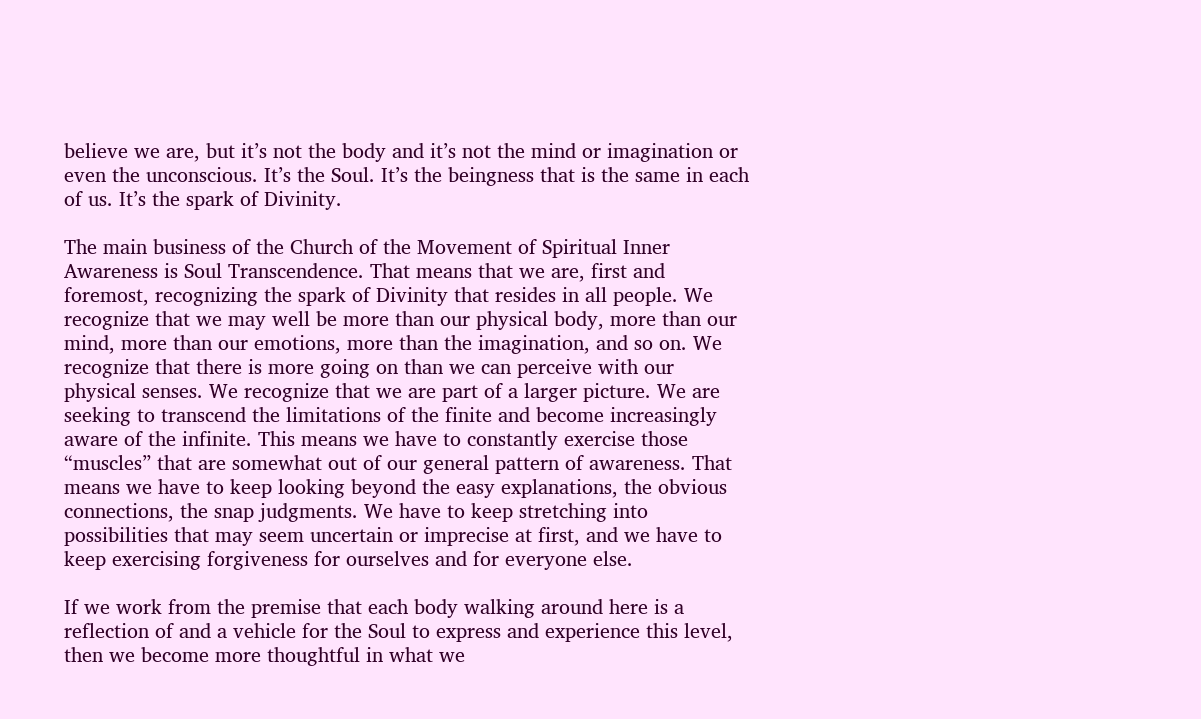believe we are, but it’s not the body and it’s not the mind or imagination or even the unconscious. It’s the Soul. It’s the beingness that is the same in each of us. It’s the spark of Divinity.

The main business of the Church of the Movement of Spiritual Inner Awareness is Soul Transcendence. That means that we are, first and foremost, recognizing the spark of Divinity that resides in all people. We recognize that we may well be more than our physical body, more than our mind, more than our emotions, more than the imagination, and so on. We recognize that there is more going on than we can perceive with our physical senses. We recognize that we are part of a larger picture. We are seeking to transcend the limitations of the finite and become increasingly aware of the infinite. This means we have to constantly exercise those “muscles” that are somewhat out of our general pattern of awareness. That means we have to keep looking beyond the easy explanations, the obvious connections, the snap judgments. We have to keep stretching into possibilities that may seem uncertain or imprecise at first, and we have to keep exercising forgiveness for ourselves and for everyone else.

If we work from the premise that each body walking around here is a reflection of and a vehicle for the Soul to express and experience this level, then we become more thoughtful in what we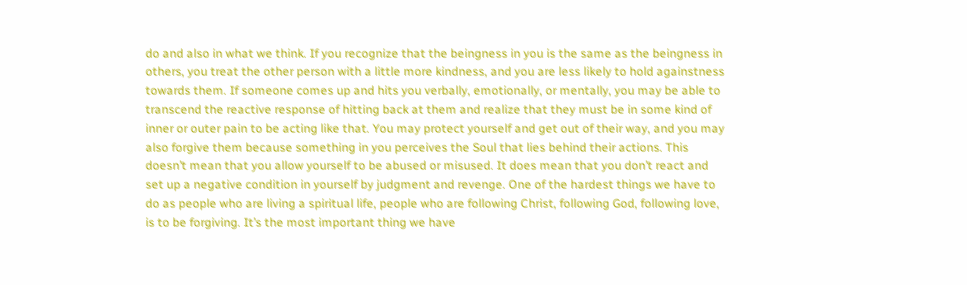do and also in what we think. If you recognize that the beingness in you is the same as the beingness in others, you treat the other person with a little more kindness, and you are less likely to hold againstness towards them. If someone comes up and hits you verbally, emotionally, or mentally, you may be able to transcend the reactive response of hitting back at them and realize that they must be in some kind of inner or outer pain to be acting like that. You may protect yourself and get out of their way, and you may also forgive them because something in you perceives the Soul that lies behind their actions. This doesn’t mean that you allow yourself to be abused or misused. It does mean that you don’t react and set up a negative condition in yourself by judgment and revenge. One of the hardest things we have to do as people who are living a spiritual life, people who are following Christ, following God, following love, is to be forgiving. It’s the most important thing we have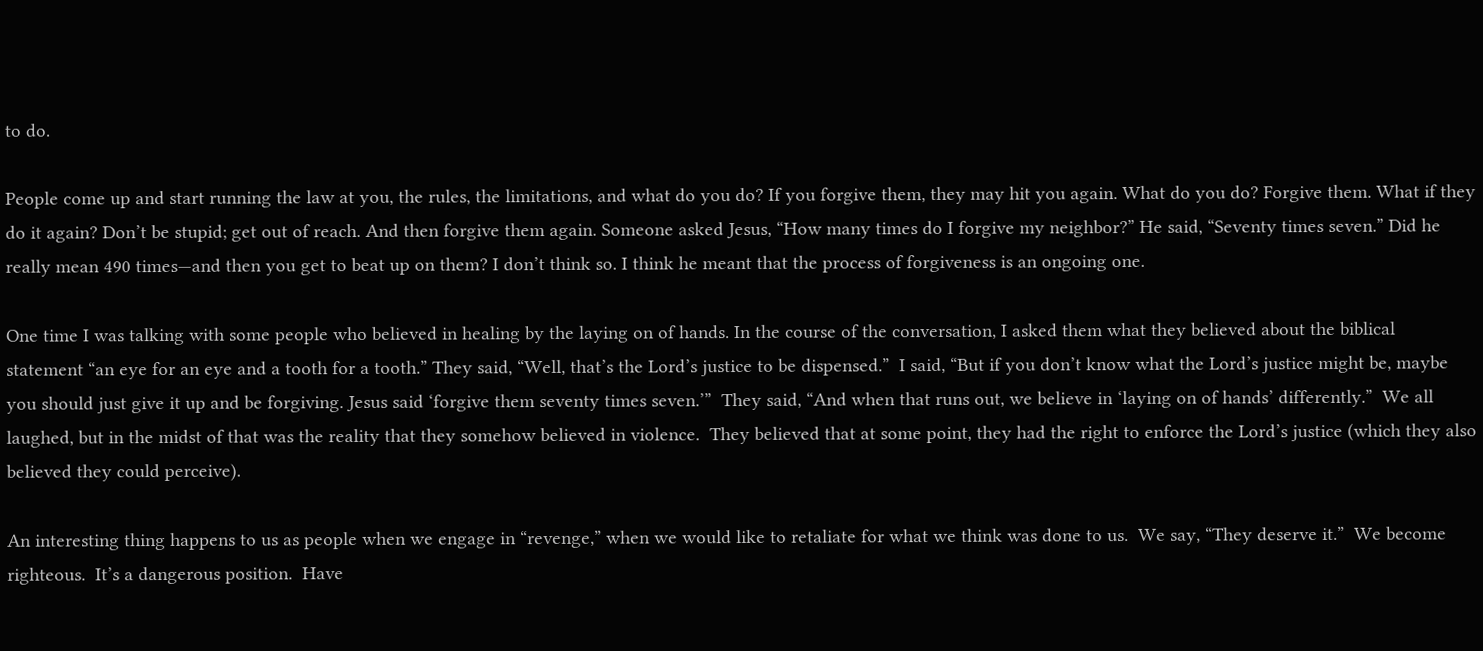to do.

People come up and start running the law at you, the rules, the limitations, and what do you do? If you forgive them, they may hit you again. What do you do? Forgive them. What if they do it again? Don’t be stupid; get out of reach. And then forgive them again. Someone asked Jesus, “How many times do I forgive my neighbor?” He said, “Seventy times seven.” Did he really mean 490 times—and then you get to beat up on them? I don’t think so. I think he meant that the process of forgiveness is an ongoing one.

One time I was talking with some people who believed in healing by the laying on of hands. In the course of the conversation, I asked them what they believed about the biblical statement “an eye for an eye and a tooth for a tooth.” They said, “Well, that’s the Lord’s justice to be dispensed.”  I said, “But if you don’t know what the Lord’s justice might be, maybe you should just give it up and be forgiving. Jesus said ‘forgive them seventy times seven.’”  They said, “And when that runs out, we believe in ‘laying on of hands’ differently.”  We all laughed, but in the midst of that was the reality that they somehow believed in violence.  They believed that at some point, they had the right to enforce the Lord’s justice (which they also believed they could perceive).

An interesting thing happens to us as people when we engage in “revenge,” when we would like to retaliate for what we think was done to us.  We say, “They deserve it.”  We become righteous.  It’s a dangerous position.  Have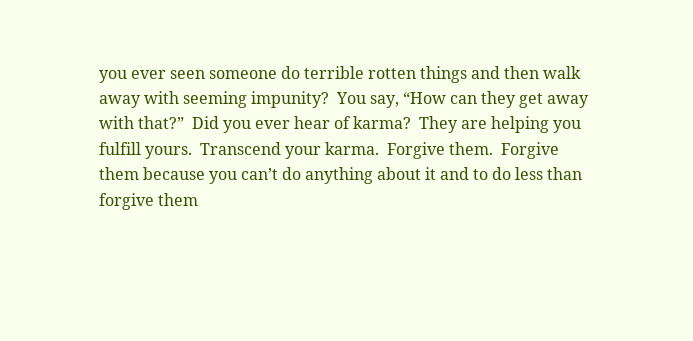you ever seen someone do terrible rotten things and then walk away with seeming impunity?  You say, “How can they get away with that?”  Did you ever hear of karma?  They are helping you fulfill yours.  Transcend your karma.  Forgive them.  Forgive them because you can’t do anything about it and to do less than forgive them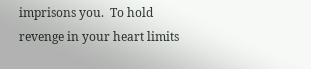imprisons you.  To hold revenge in your heart limits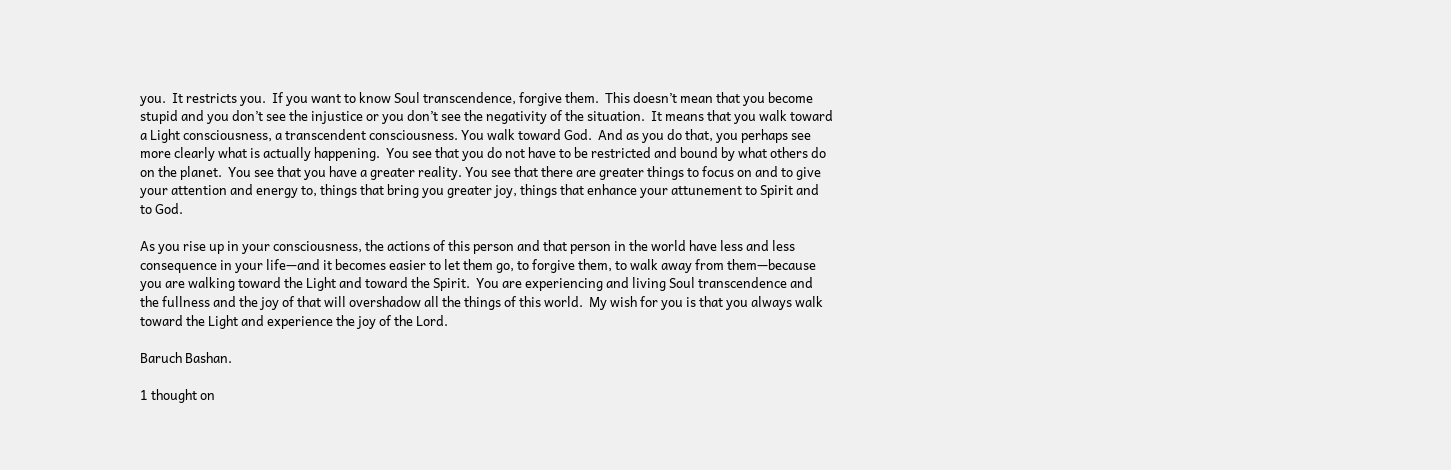you.  It restricts you.  If you want to know Soul transcendence, forgive them.  This doesn’t mean that you become stupid and you don’t see the injustice or you don’t see the negativity of the situation.  It means that you walk toward a Light consciousness, a transcendent consciousness. You walk toward God.  And as you do that, you perhaps see more clearly what is actually happening.  You see that you do not have to be restricted and bound by what others do on the planet.  You see that you have a greater reality. You see that there are greater things to focus on and to give your attention and energy to, things that bring you greater joy, things that enhance your attunement to Spirit and to God.

As you rise up in your consciousness, the actions of this person and that person in the world have less and less consequence in your life—and it becomes easier to let them go, to forgive them, to walk away from them—because you are walking toward the Light and toward the Spirit.  You are experiencing and living Soul transcendence and the fullness and the joy of that will overshadow all the things of this world.  My wish for you is that you always walk toward the Light and experience the joy of the Lord.

Baruch Bashan.

1 thought on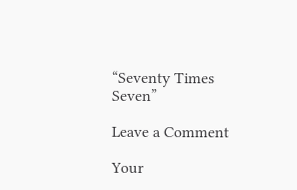“Seventy Times Seven”

Leave a Comment

Your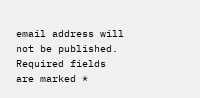email address will not be published. Required fields are marked *